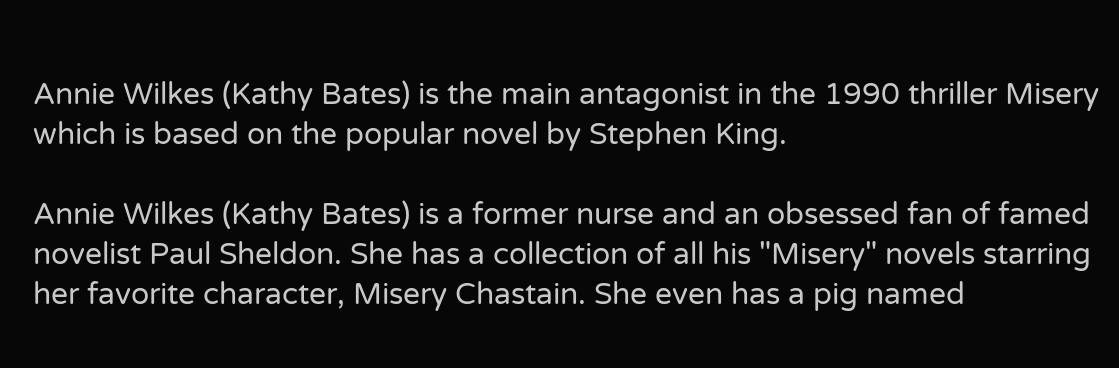Annie Wilkes (Kathy Bates) is the main antagonist in the 1990 thriller Misery which is based on the popular novel by Stephen King.

Annie Wilkes (Kathy Bates) is a former nurse and an obsessed fan of famed novelist Paul Sheldon. She has a collection of all his "Misery" novels starring her favorite character, Misery Chastain. She even has a pig named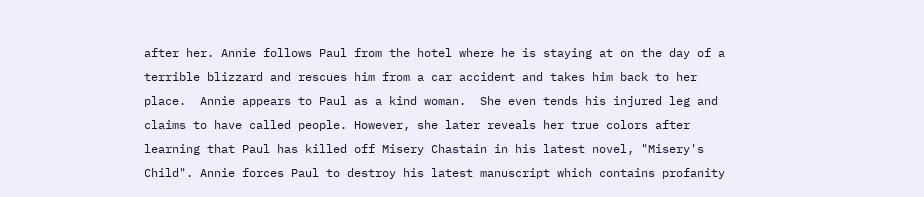after her. Annie follows Paul from the hotel where he is staying at on the day of a terrible blizzard and rescues him from a car accident and takes him back to her place.  Annie appears to Paul as a kind woman.  She even tends his injured leg and claims to have called people. However, she later reveals her true colors after learning that Paul has killed off Misery Chastain in his latest novel, "Misery's Child". Annie forces Paul to destroy his latest manuscript which contains profanity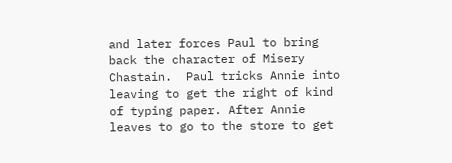and later forces Paul to bring back the character of Misery Chastain.  Paul tricks Annie into leaving to get the right of kind of typing paper. After Annie leaves to go to the store to get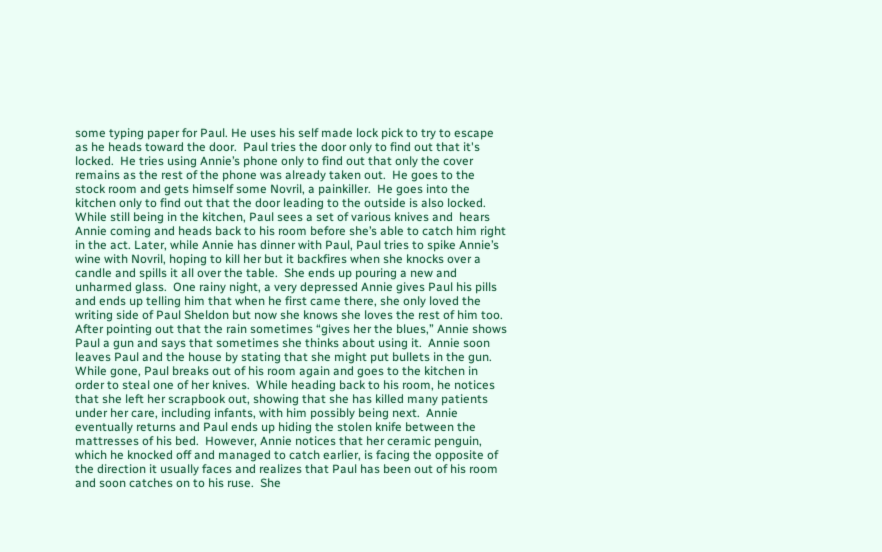some typing paper for Paul. He uses his self made lock pick to try to escape as he heads toward the door.  Paul tries the door only to find out that it's locked.  He tries using Annie’s phone only to find out that only the cover remains as the rest of the phone was already taken out.  He goes to the stock room and gets himself some Novril, a painkiller.  He goes into the kitchen only to find out that the door leading to the outside is also locked.  While still being in the kitchen, Paul sees a set of various knives and  hears Annie coming and heads back to his room before she’s able to catch him right in the act. Later, while Annie has dinner with Paul, Paul tries to spike Annie’s wine with Novril, hoping to kill her but it backfires when she knocks over a candle and spills it all over the table.  She ends up pouring a new and unharmed glass.  One rainy night, a very depressed Annie gives Paul his pills and ends up telling him that when he first came there, she only loved the writing side of Paul Sheldon but now she knows she loves the rest of him too.  After pointing out that the rain sometimes “gives her the blues,” Annie shows Paul a gun and says that sometimes she thinks about using it.  Annie soon leaves Paul and the house by stating that she might put bullets in the gun.  While gone, Paul breaks out of his room again and goes to the kitchen in order to steal one of her knives.  While heading back to his room, he notices that she left her scrapbook out, showing that she has killed many patients under her care, including infants, with him possibly being next.  Annie eventually returns and Paul ends up hiding the stolen knife between the mattresses of his bed.  However, Annie notices that her ceramic penguin, which he knocked off and managed to catch earlier, is facing the opposite of the direction it usually faces and realizes that Paul has been out of his room and soon catches on to his ruse.  She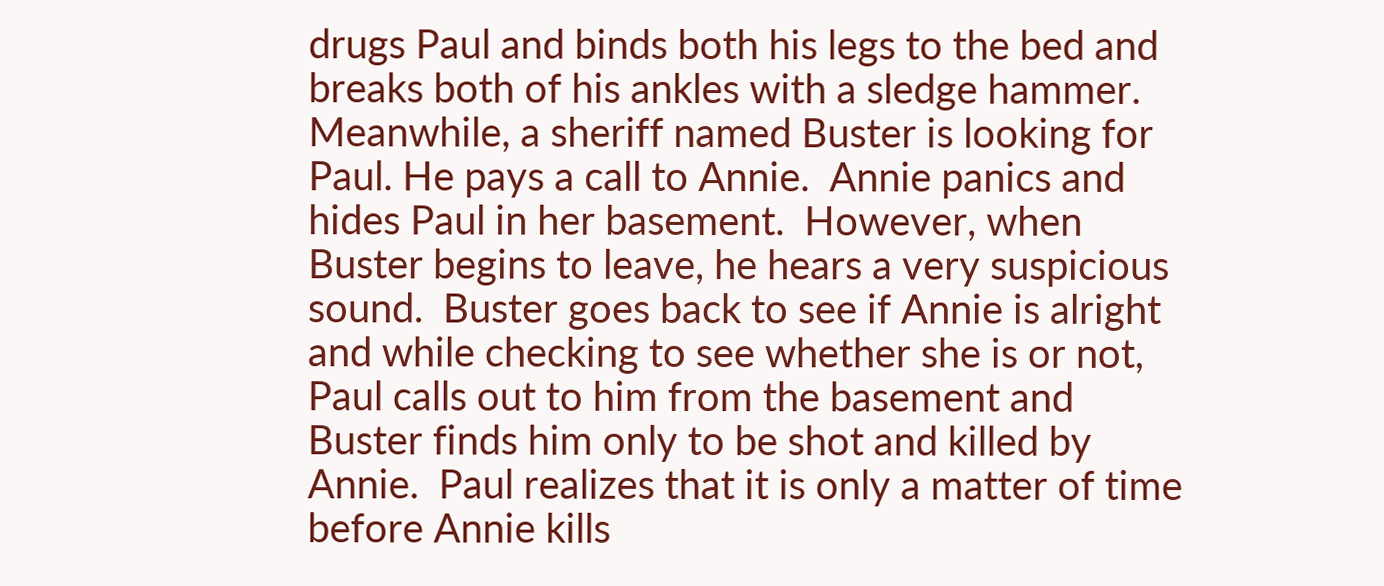drugs Paul and binds both his legs to the bed and breaks both of his ankles with a sledge hammer.  Meanwhile, a sheriff named Buster is looking for Paul. He pays a call to Annie.  Annie panics and hides Paul in her basement.  However, when Buster begins to leave, he hears a very suspicious sound.  Buster goes back to see if Annie is alright and while checking to see whether she is or not, Paul calls out to him from the basement and Buster finds him only to be shot and killed by Annie.  Paul realizes that it is only a matter of time before Annie kills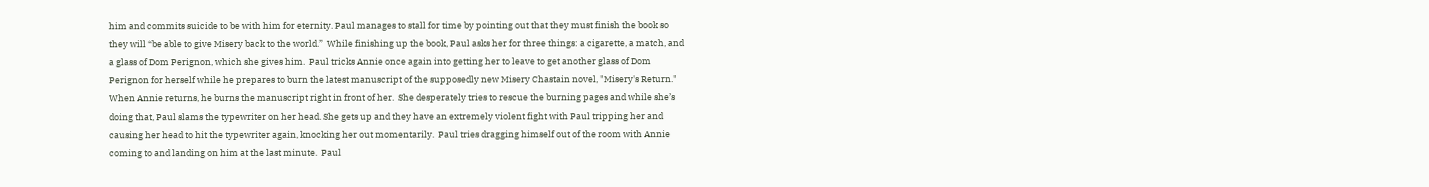him and commits suicide to be with him for eternity. Paul manages to stall for time by pointing out that they must finish the book so they will “be able to give Misery back to the world.”  While finishing up the book, Paul asks her for three things: a cigarette, a match, and a glass of Dom Perignon, which she gives him.  Paul tricks Annie once again into getting her to leave to get another glass of Dom Perignon for herself while he prepares to burn the latest manuscript of the supposedly new Misery Chastain novel, "Misery's Return." When Annie returns, he burns the manuscript right in front of her.  She desperately tries to rescue the burning pages and while she’s doing that, Paul slams the typewriter on her head. She gets up and they have an extremely violent fight with Paul tripping her and causing her head to hit the typewriter again, knocking her out momentarily.  Paul tries dragging himself out of the room with Annie coming to and landing on him at the last minute.  Paul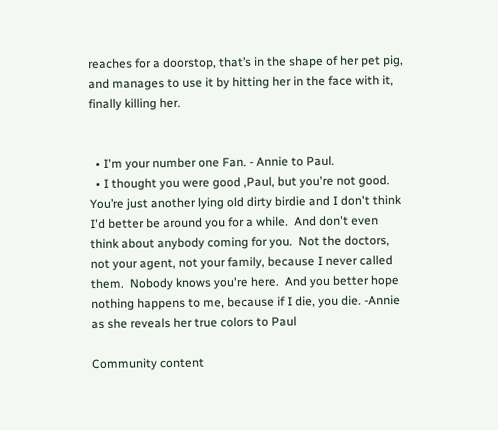reaches for a doorstop, that’s in the shape of her pet pig, and manages to use it by hitting her in the face with it, finally killing her.


  • I'm your number one Fan. - Annie to Paul.
  • I thought you were good ,Paul, but you're not good. You’re just another lying old dirty birdie and I don't think I'd better be around you for a while.  And don't even think about anybody coming for you.  Not the doctors, not your agent, not your family, because I never called them.  Nobody knows you're here.  And you better hope nothing happens to me, because if I die, you die. -Annie as she reveals her true colors to Paul

Community content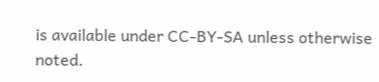is available under CC-BY-SA unless otherwise noted.